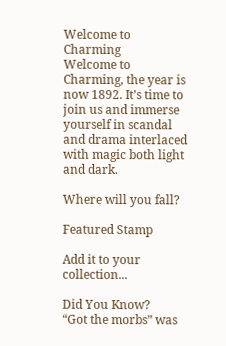Welcome to Charming
Welcome to Charming, the year is now 1892. It’s time to join us and immerse yourself in scandal and drama interlaced with magic both light and dark.

Where will you fall?

Featured Stamp

Add it to your collection...

Did You Know?
“Got the morbs” was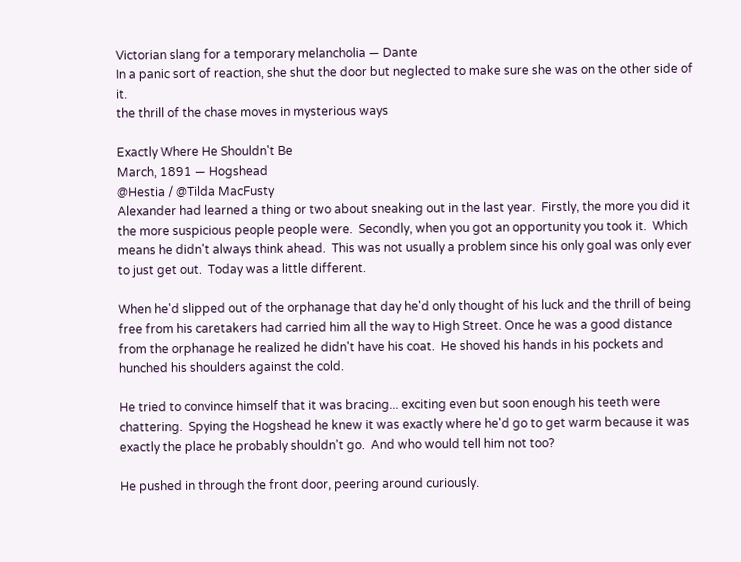Victorian slang for a temporary melancholia — Dante
In a panic sort of reaction, she shut the door but neglected to make sure she was on the other side of it.
the thrill of the chase moves in mysterious ways

Exactly Where He Shouldn't Be
March, 1891 — Hogshead
@Hestia / @Tilda MacFusty
Alexander had learned a thing or two about sneaking out in the last year.  Firstly, the more you did it the more suspicious people people were.  Secondly, when you got an opportunity you took it.  Which means he didn't always think ahead.  This was not usually a problem since his only goal was only ever to just get out.  Today was a little different.

When he'd slipped out of the orphanage that day he'd only thought of his luck and the thrill of being free from his caretakers had carried him all the way to High Street. Once he was a good distance from the orphanage he realized he didn't have his coat.  He shoved his hands in his pockets and hunched his shoulders against the cold.

He tried to convince himself that it was bracing... exciting even but soon enough his teeth were chattering.  Spying the Hogshead he knew it was exactly where he'd go to get warm because it was exactly the place he probably shouldn't go.  And who would tell him not too?

He pushed in through the front door, peering around curiously.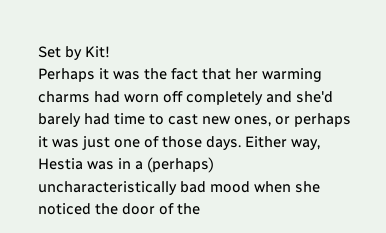Set by Kit!
Perhaps it was the fact that her warming charms had worn off completely and she'd barely had time to cast new ones, or perhaps it was just one of those days. Either way, Hestia was in a (perhaps) uncharacteristically bad mood when she noticed the door of the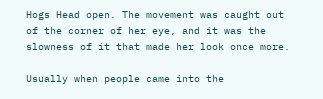Hogs Head open. The movement was caught out of the corner of her eye, and it was the slowness of it that made her look once more.

Usually when people came into the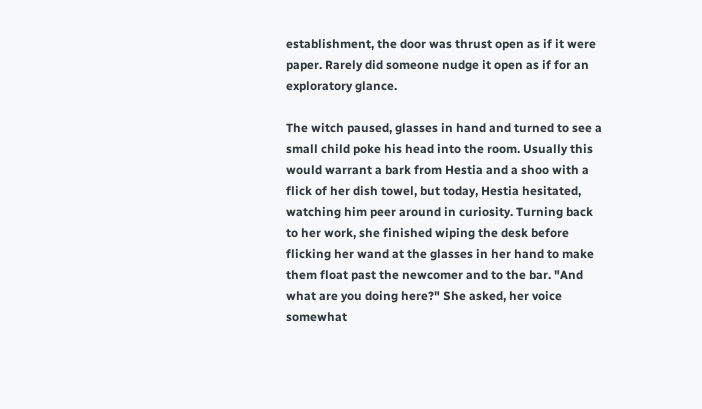establishment, the door was thrust open as if it were paper. Rarely did someone nudge it open as if for an exploratory glance.

The witch paused, glasses in hand and turned to see a small child poke his head into the room. Usually this would warrant a bark from Hestia and a shoo with a flick of her dish towel, but today, Hestia hesitated, watching him peer around in curiosity. Turning back to her work, she finished wiping the desk before flicking her wand at the glasses in her hand to make them float past the newcomer and to the bar. "And what are you doing here?" She asked, her voice somewhat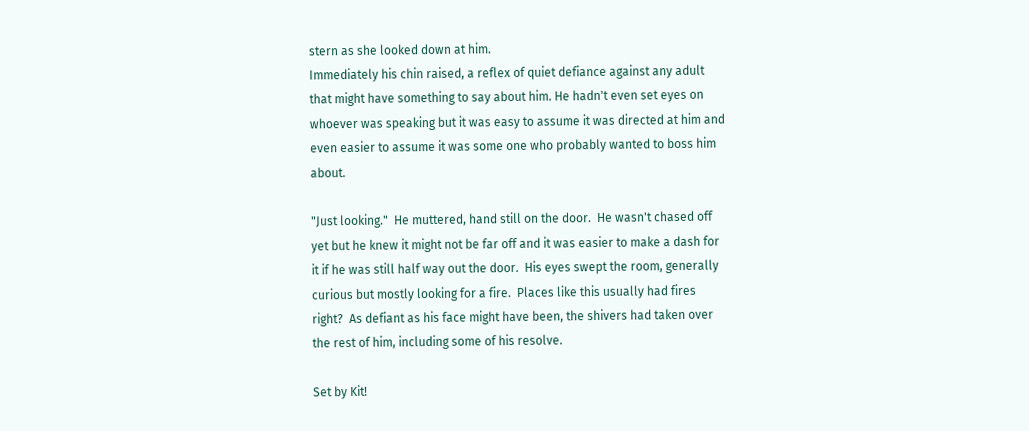stern as she looked down at him.
Immediately his chin raised, a reflex of quiet defiance against any adult that might have something to say about him. He hadn't even set eyes on whoever was speaking but it was easy to assume it was directed at him and even easier to assume it was some one who probably wanted to boss him about.

"Just looking."  He muttered, hand still on the door.  He wasn't chased off yet but he knew it might not be far off and it was easier to make a dash for it if he was still half way out the door.  His eyes swept the room, generally curious but mostly looking for a fire.  Places like this usually had fires right?  As defiant as his face might have been, the shivers had taken over the rest of him, including some of his resolve.

Set by Kit!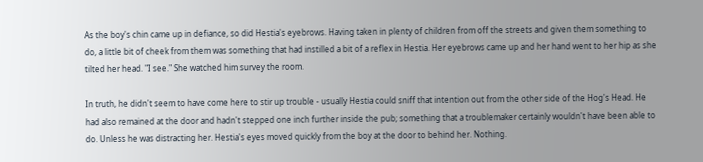As the boy's chin came up in defiance, so did Hestia's eyebrows. Having taken in plenty of children from off the streets and given them something to do, a little bit of cheek from them was something that had instilled a bit of a reflex in Hestia. Her eyebrows came up and her hand went to her hip as she tilted her head. "I see." She watched him survey the room.

In truth, he didn't seem to have come here to stir up trouble - usually Hestia could sniff that intention out from the other side of the Hog's Head. He had also remained at the door and hadn't stepped one inch further inside the pub; something that a troublemaker certainly wouldn't have been able to do. Unless he was distracting her. Hestia's eyes moved quickly from the boy at the door to behind her. Nothing.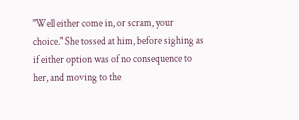"Well either come in, or scram, your choice." She tossed at him, before sighing as if either option was of no consequence to her, and moving to the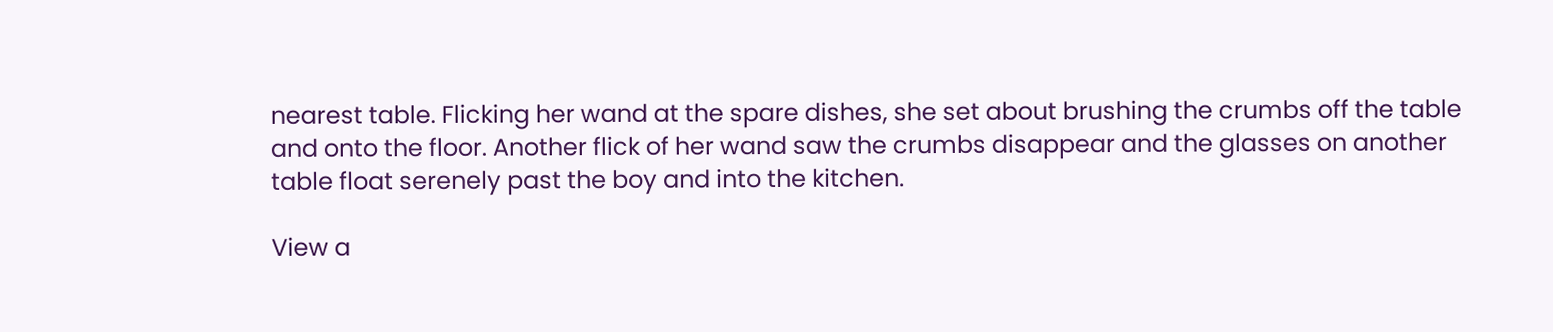nearest table. Flicking her wand at the spare dishes, she set about brushing the crumbs off the table and onto the floor. Another flick of her wand saw the crumbs disappear and the glasses on another table float serenely past the boy and into the kitchen.

View a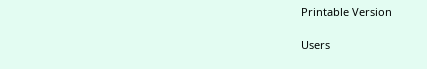Printable Version

Users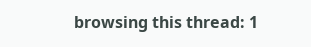browsing this thread: 1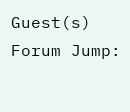Guest(s)
Forum Jump: